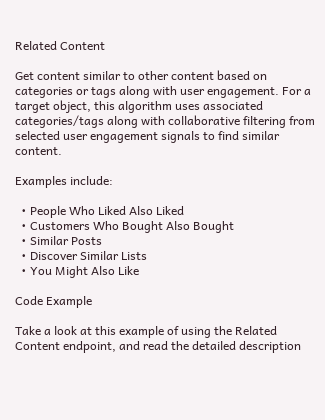Related Content

Get content similar to other content based on categories or tags along with user engagement. For a target object, this algorithm uses associated categories/tags along with collaborative filtering from selected user engagement signals to find similar content.

Examples include:

  • People Who Liked Also Liked
  • Customers Who Bought Also Bought
  • Similar Posts
  • Discover Similar Lists
  • You Might Also Like

Code Example

Take a look at this example of using the Related Content endpoint, and read the detailed description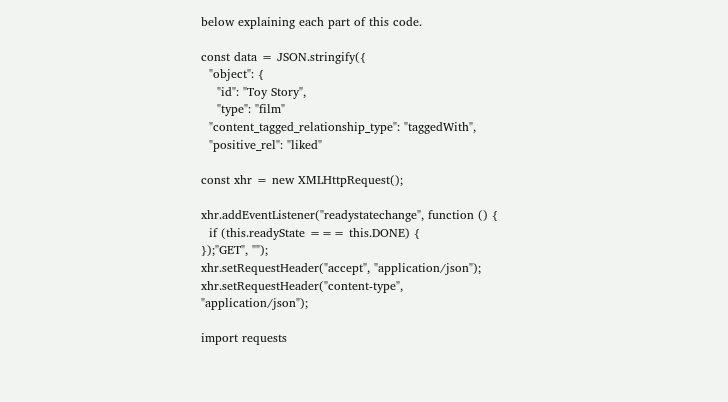below explaining each part of this code.

const data = JSON.stringify({
  "object": {
    "id": "Toy Story",
    "type": "film"
  "content_tagged_relationship_type": "taggedWith",
  "positive_rel": "liked"

const xhr = new XMLHttpRequest();

xhr.addEventListener("readystatechange", function () {
  if (this.readyState === this.DONE) {
});"GET", "");
xhr.setRequestHeader("accept", "application/json");
xhr.setRequestHeader("content-type", "application/json");

import requests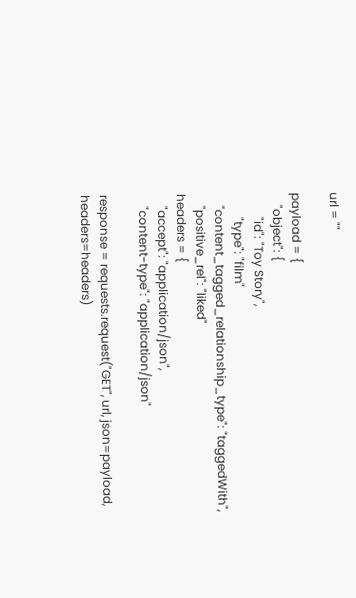url = ""

payload = {
    "object": {
        "id": "Toy Story",
        "type": "film"
    "content_tagged_relationship_type": "taggedWith",
    "positive_rel": "liked"
headers = {
    "accept": "application/json",
    "content-type": "application/json"

response = requests.request("GET", url, json=payload, headers=headers)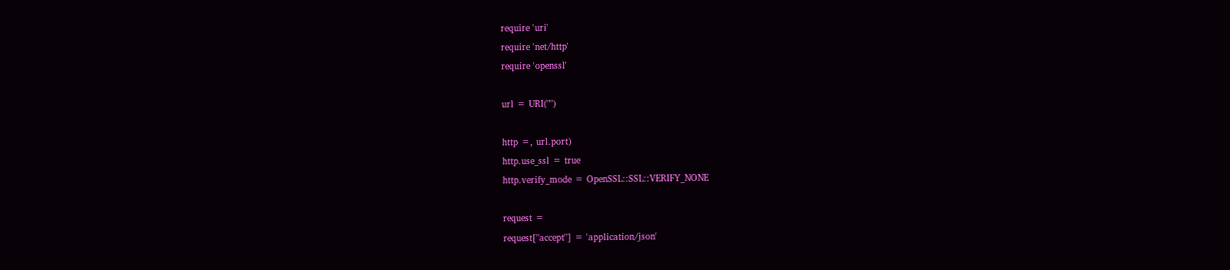require 'uri'
require 'net/http'
require 'openssl'

url = URI("")

http =, url.port)
http.use_ssl = true
http.verify_mode = OpenSSL::SSL::VERIFY_NONE

request =
request["accept"] = 'application/json'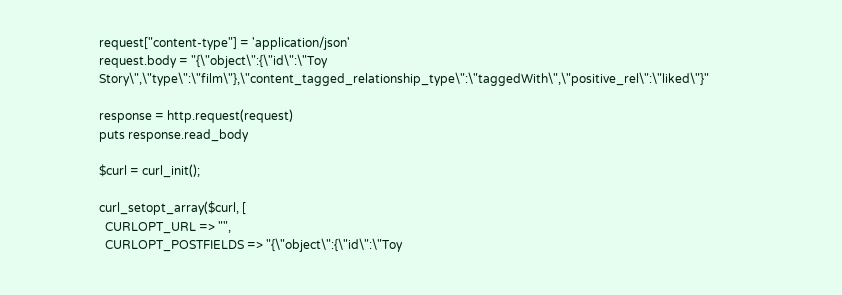request["content-type"] = 'application/json'
request.body = "{\"object\":{\"id\":\"Toy Story\",\"type\":\"film\"},\"content_tagged_relationship_type\":\"taggedWith\",\"positive_rel\":\"liked\"}"

response = http.request(request)
puts response.read_body

$curl = curl_init();

curl_setopt_array($curl, [
  CURLOPT_URL => "",
  CURLOPT_POSTFIELDS => "{\"object\":{\"id\":\"Toy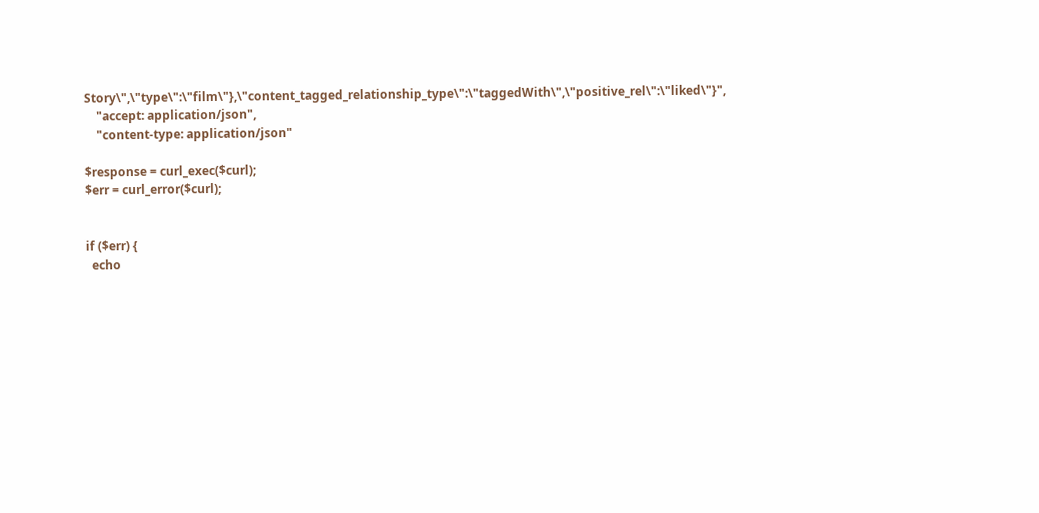Story\",\"type\":\"film\"},\"content_tagged_relationship_type\":\"taggedWith\",\"positive_rel\":\"liked\"}",
    "accept: application/json",
    "content-type: application/json"

$response = curl_exec($curl);
$err = curl_error($curl);


if ($err) {
  echo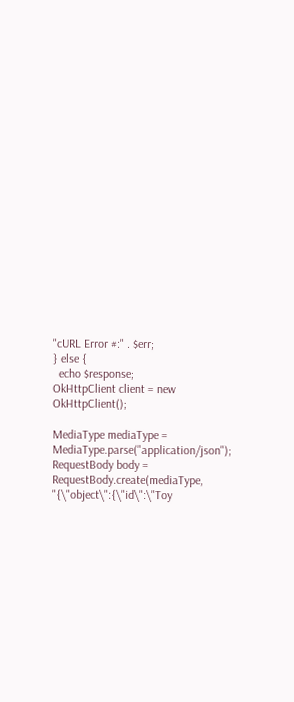"cURL Error #:" . $err;
} else {
  echo $response;
OkHttpClient client = new OkHttpClient();

MediaType mediaType = MediaType.parse("application/json");
RequestBody body = RequestBody.create(mediaType, "{\"object\":{\"id\":\"Toy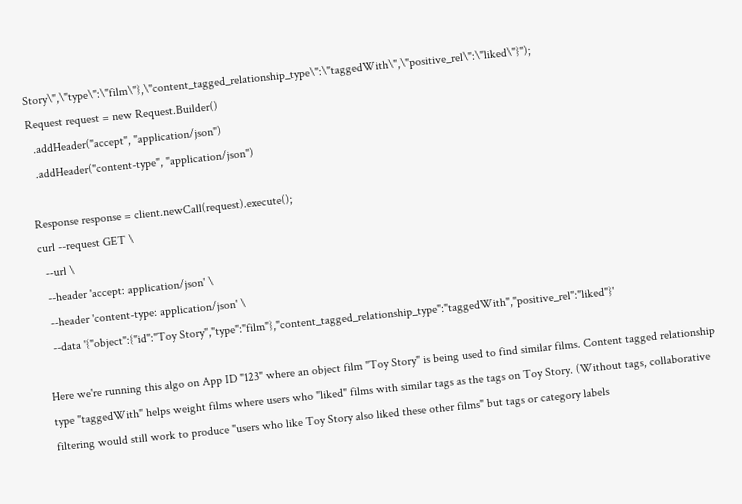Story\",\"type\":\"film\"},\"content_tagged_relationship_type\":\"taggedWith\",\"positive_rel\":\"liked\"}");
Request request = new Request.Builder()
  .addHeader("accept", "application/json")
  .addHeader("content-type", "application/json")

Response response = client.newCall(request).execute();
curl --request GET \
  --url \
  --header 'accept: application/json' \
  --header 'content-type: application/json' \
  --data '{"object":{"id":"Toy Story","type":"film"},"content_tagged_relationship_type":"taggedWith","positive_rel":"liked"}'

Here we're running this algo on App ID "123" where an object film "Toy Story" is being used to find similar films. Content tagged relationship type "taggedWith" helps weight films where users who "liked" films with similar tags as the tags on Toy Story. (Without tags, collaborative filtering would still work to produce "users who like Toy Story also liked these other films" but tags or category labels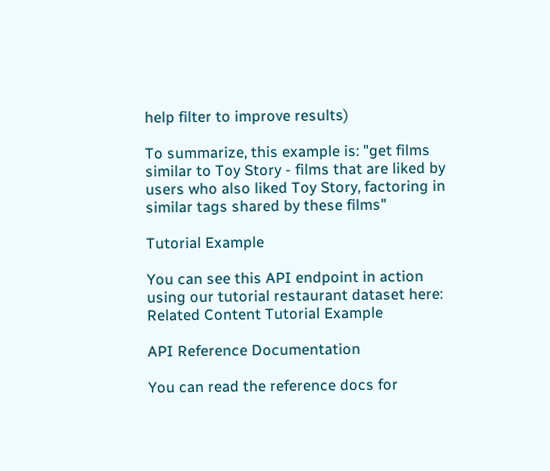help filter to improve results)

To summarize, this example is: "get films similar to Toy Story - films that are liked by users who also liked Toy Story, factoring in similar tags shared by these films"

Tutorial Example

You can see this API endpoint in action using our tutorial restaurant dataset here:
Related Content Tutorial Example

API Reference Documentation

You can read the reference docs for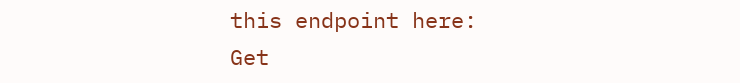this endpoint here:
Get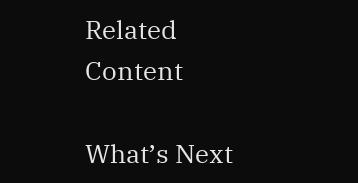Related Content

What’s Next